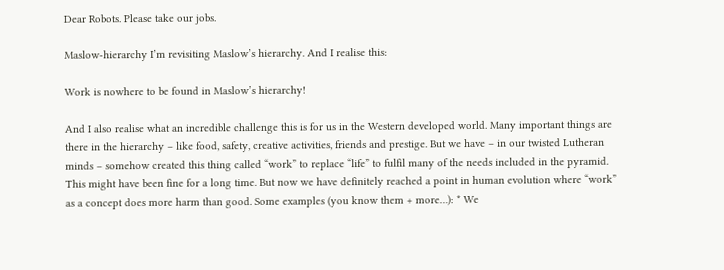Dear Robots. Please take our jobs.

Maslow-hierarchy I’m revisiting Maslow’s hierarchy. And I realise this:

Work is nowhere to be found in Maslow’s hierarchy!

And I also realise what an incredible challenge this is for us in the Western developed world. Many important things are there in the hierarchy – like food, safety, creative activities, friends and prestige. But we have – in our twisted Lutheran minds – somehow created this thing called “work” to replace “life” to fulfil many of the needs included in the pyramid. This might have been fine for a long time. But now we have definitely reached a point in human evolution where “work” as a concept does more harm than good. Some examples (you know them + more…): * We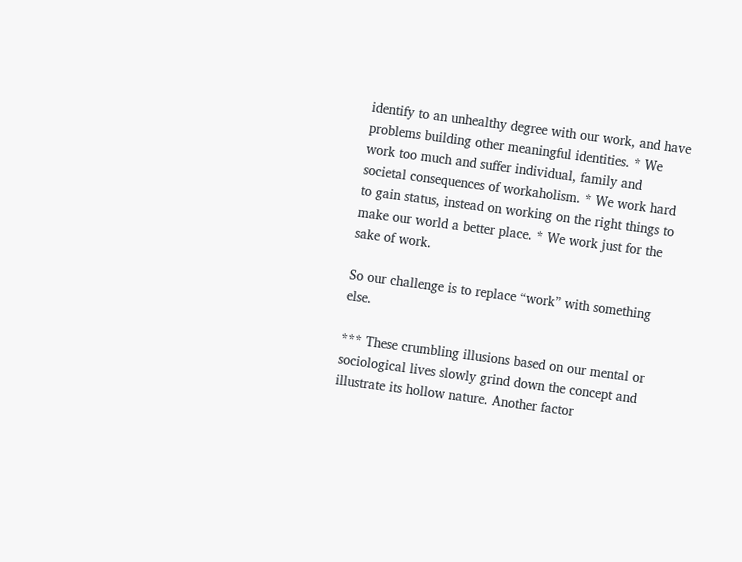identify to an unhealthy degree with our work, and have problems building other meaningful identities. * We work too much and suffer individual, family and societal consequences of workaholism. * We work hard to gain status, instead on working on the right things to make our world a better place. * We work just for the sake of work.

So our challenge is to replace “work” with something else.

*** These crumbling illusions based on our mental or sociological lives slowly grind down the concept and illustrate its hollow nature. Another factor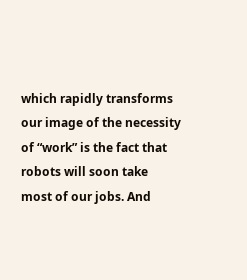which rapidly transforms our image of the necessity of “work” is the fact that robots will soon take most of our jobs. And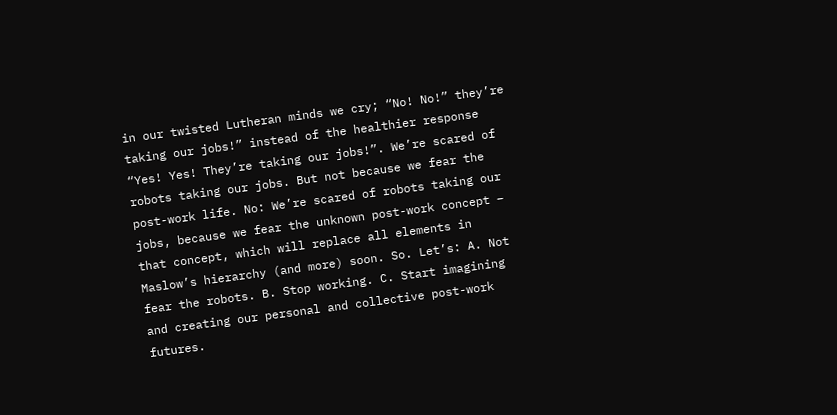in our twisted Lutheran minds we cry; “No! No!” they’re taking our jobs!” instead of the healthier response “Yes! Yes! They’re taking our jobs!”. We’re scared of robots taking our jobs. But not because we fear the post-work life. No: We’re scared of robots taking our jobs, because we fear the unknown post-work concept – that concept, which will replace all elements in Maslow’s hierarchy (and more) soon. So. Let’s: A. Not fear the robots. B. Stop working. C. Start imagining and creating our personal and collective post-work futures.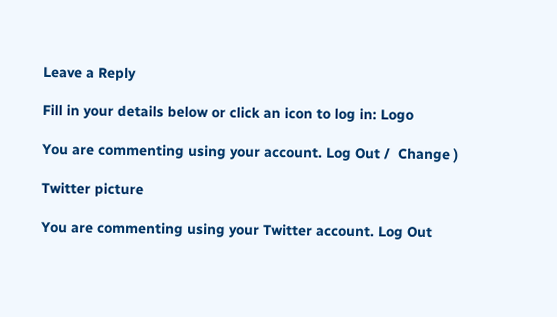Leave a Reply

Fill in your details below or click an icon to log in: Logo

You are commenting using your account. Log Out /  Change )

Twitter picture

You are commenting using your Twitter account. Log Out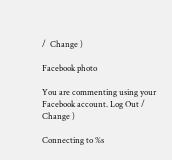/  Change )

Facebook photo

You are commenting using your Facebook account. Log Out /  Change )

Connecting to %s